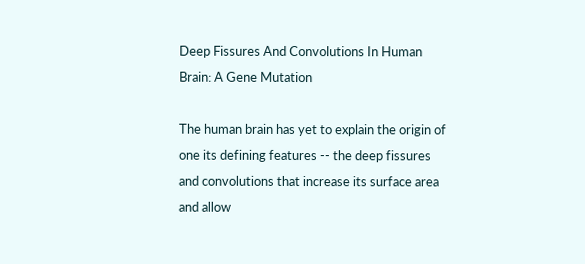Deep Fissures And Convolutions In Human Brain: A Gene Mutation

The human brain has yet to explain the origin of one its defining features -- the deep fissures and convolutions that increase its surface area and allow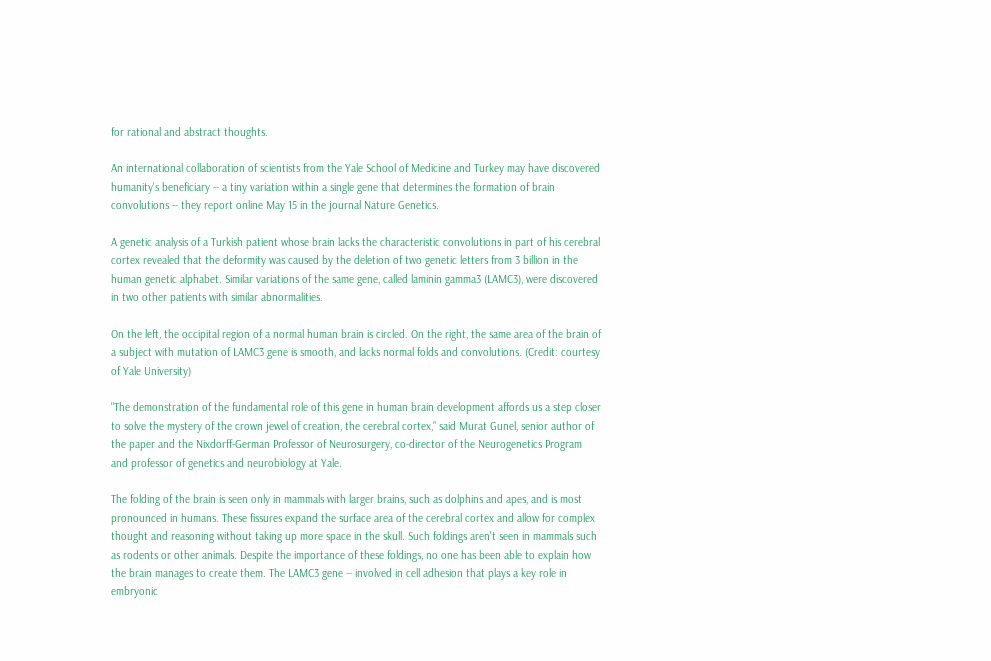for rational and abstract thoughts.

An international collaboration of scientists from the Yale School of Medicine and Turkey may have discovered humanity's beneficiary -- a tiny variation within a single gene that determines the formation of brain convolutions -- they report online May 15 in the journal Nature Genetics.

A genetic analysis of a Turkish patient whose brain lacks the characteristic convolutions in part of his cerebral cortex revealed that the deformity was caused by the deletion of two genetic letters from 3 billion in the human genetic alphabet. Similar variations of the same gene, called laminin gamma3 (LAMC3), were discovered in two other patients with similar abnormalities.

On the left, the occipital region of a normal human brain is circled. On the right, the same area of the brain of a subject with mutation of LAMC3 gene is smooth, and lacks normal folds and convolutions. (Credit: courtesy of Yale University)

"The demonstration of the fundamental role of this gene in human brain development affords us a step closer to solve the mystery of the crown jewel of creation, the cerebral cortex," said Murat Gunel, senior author of the paper and the Nixdorff-German Professor of Neurosurgery, co-director of the Neurogenetics Program and professor of genetics and neurobiology at Yale.

The folding of the brain is seen only in mammals with larger brains, such as dolphins and apes, and is most pronounced in humans. These fissures expand the surface area of the cerebral cortex and allow for complex thought and reasoning without taking up more space in the skull. Such foldings aren't seen in mammals such as rodents or other animals. Despite the importance of these foldings, no one has been able to explain how the brain manages to create them. The LAMC3 gene -- involved in cell adhesion that plays a key role in embryonic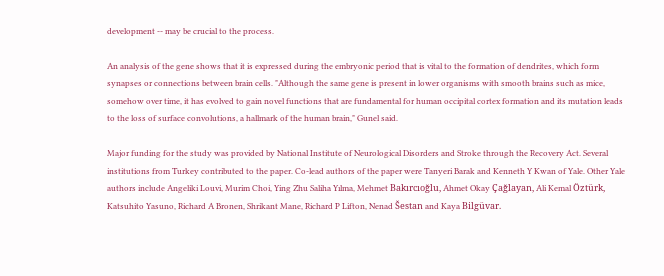development -- may be crucial to the process.

An analysis of the gene shows that it is expressed during the embryonic period that is vital to the formation of dendrites, which form synapses or connections between brain cells. "Although the same gene is present in lower organisms with smooth brains such as mice, somehow over time, it has evolved to gain novel functions that are fundamental for human occipital cortex formation and its mutation leads to the loss of surface convolutions, a hallmark of the human brain," Gunel said.

Major funding for the study was provided by National Institute of Neurological Disorders and Stroke through the Recovery Act. Several institutions from Turkey contributed to the paper. Co-lead authors of the paper were Tanyeri Barak and Kenneth Y Kwan of Yale. Other Yale authors include Angeliki Louvi, Murim Choi, Ying Zhu Saliha Yılma, Mehmet Bakırcıoğlu, Ahmet Okay Çağlayan, Ali Kemal Öztürk, Katsuhito Yasuno, Richard A Bronen, Shrikant Mane, Richard P Lifton, Nenad Šestan and Kaya Bilgüvar.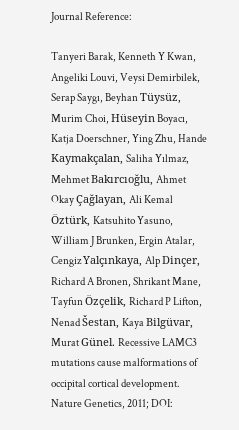Journal Reference:

Tanyeri Barak, Kenneth Y Kwan, Angeliki Louvi, Veysi Demirbilek, Serap Saygı, Beyhan Tüysüz, Murim Choi, Hüseyin Boyacı, Katja Doerschner, Ying Zhu, Hande Kaymakçalan, Saliha Yılmaz, Mehmet Bakırcıoğlu, Ahmet Okay Çağlayan, Ali Kemal Öztürk, Katsuhito Yasuno, William J Brunken, Ergin Atalar, Cengiz Yalçınkaya, Alp Dinçer, Richard A Bronen, Shrikant Mane, Tayfun Özçelik, Richard P Lifton, Nenad Šestan, Kaya Bilgüvar, Murat Günel. Recessive LAMC3 mutations cause malformations of occipital cortical development. Nature Genetics, 2011; DOI: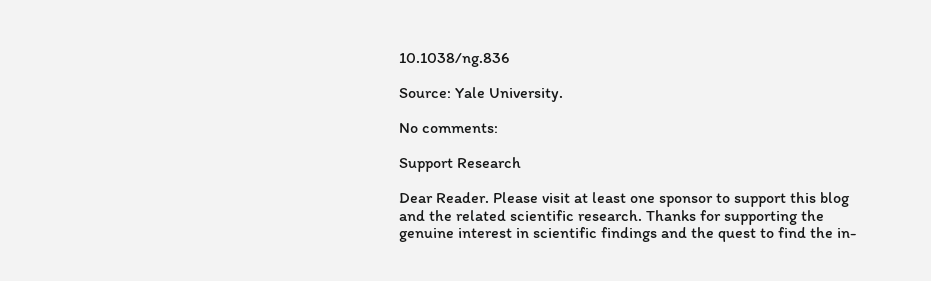10.1038/ng.836

Source: Yale University.

No comments:

Support Research

Dear Reader. Please visit at least one sponsor to support this blog and the related scientific research. Thanks for supporting the genuine interest in scientific findings and the quest to find the in-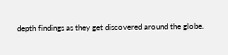depth findings as they get discovered around the globe.